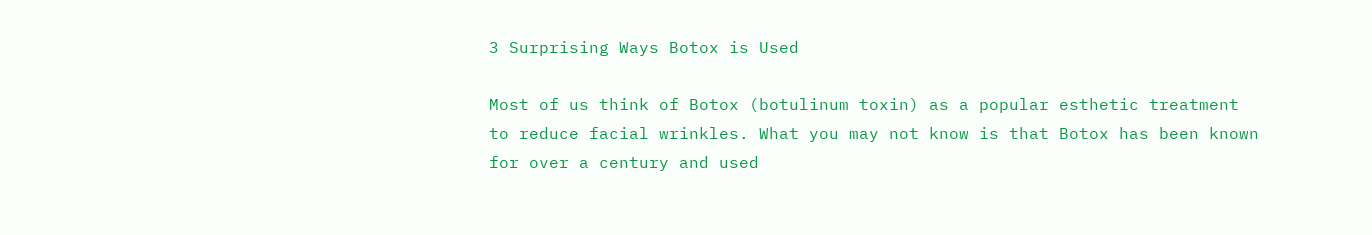3 Surprising Ways Botox is Used

Most of us think of Botox (botulinum toxin) as a popular esthetic treatment to reduce facial wrinkles. What you may not know is that Botox has been known for over a century and used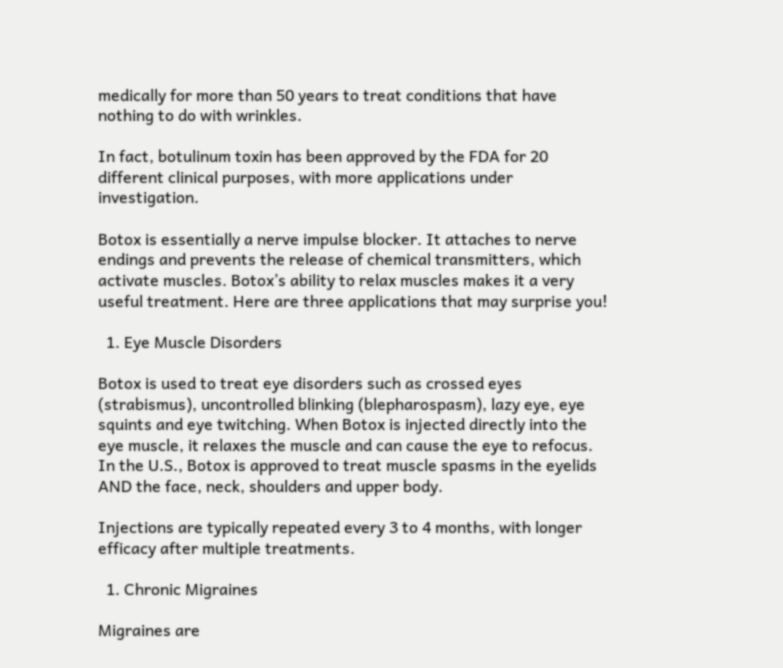medically for more than 50 years to treat conditions that have nothing to do with wrinkles.

In fact, botulinum toxin has been approved by the FDA for 20 different clinical purposes, with more applications under investigation.

Botox is essentially a nerve impulse blocker. It attaches to nerve endings and prevents the release of chemical transmitters, which activate muscles. Botox’s ability to relax muscles makes it a very useful treatment. Here are three applications that may surprise you!

  1. Eye Muscle Disorders

Botox is used to treat eye disorders such as crossed eyes (strabismus), uncontrolled blinking (blepharospasm), lazy eye, eye squints and eye twitching. When Botox is injected directly into the eye muscle, it relaxes the muscle and can cause the eye to refocus. In the U.S., Botox is approved to treat muscle spasms in the eyelids AND the face, neck, shoulders and upper body.

Injections are typically repeated every 3 to 4 months, with longer efficacy after multiple treatments.

  1. Chronic Migraines

Migraines are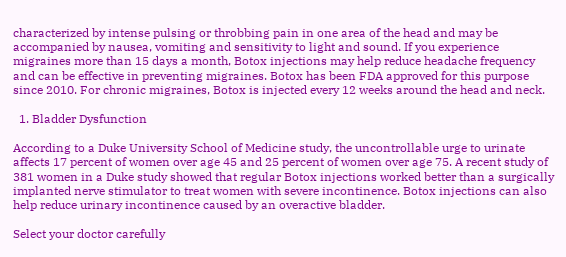characterized by intense pulsing or throbbing pain in one area of the head and may be accompanied by nausea, vomiting and sensitivity to light and sound. If you experience migraines more than 15 days a month, Botox injections may help reduce headache frequency and can be effective in preventing migraines. Botox has been FDA approved for this purpose since 2010. For chronic migraines, Botox is injected every 12 weeks around the head and neck.

  1. Bladder Dysfunction

According to a Duke University School of Medicine study, the uncontrollable urge to urinate affects 17 percent of women over age 45 and 25 percent of women over age 75. A recent study of 381 women in a Duke study showed that regular Botox injections worked better than a surgically implanted nerve stimulator to treat women with severe incontinence. Botox injections can also help reduce urinary incontinence caused by an overactive bladder.

Select your doctor carefully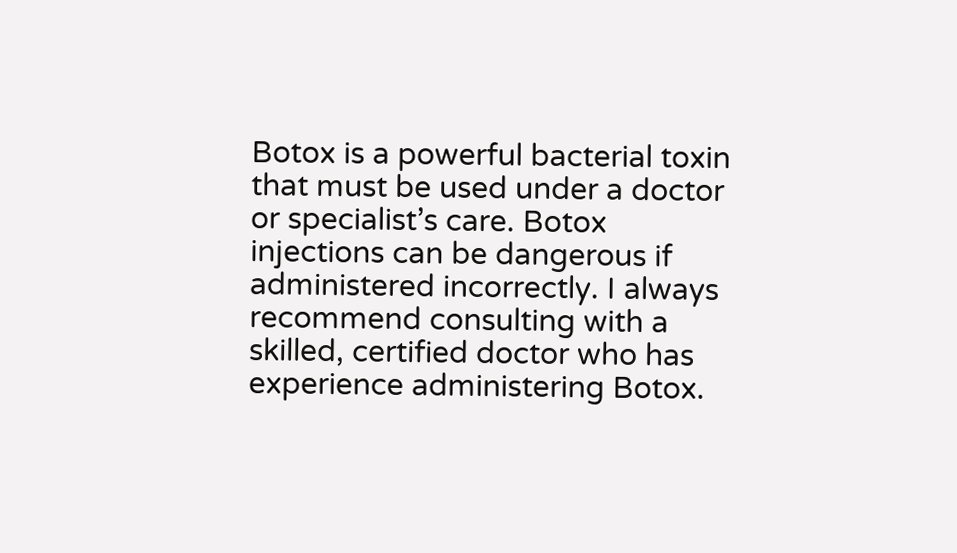Botox is a powerful bacterial toxin that must be used under a doctor or specialist’s care. Botox injections can be dangerous if administered incorrectly. I always recommend consulting with a skilled, certified doctor who has experience administering Botox.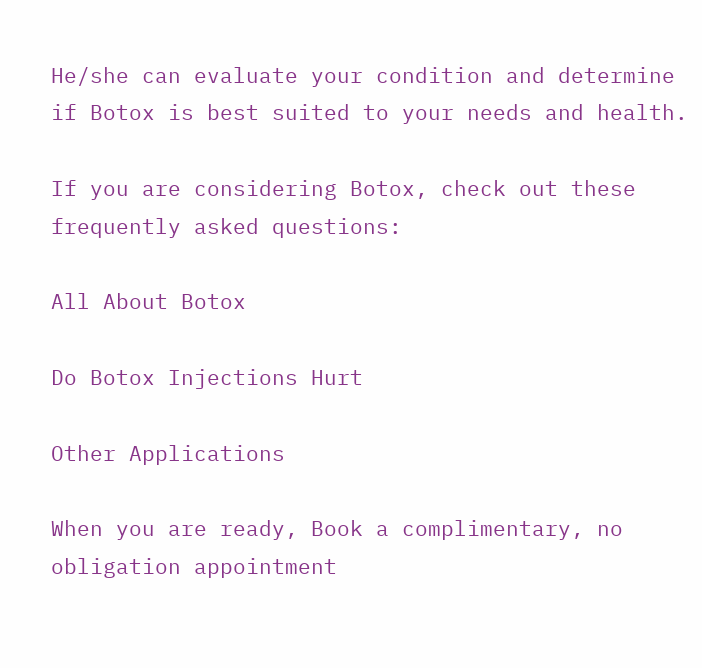He/she can evaluate your condition and determine if Botox is best suited to your needs and health.

If you are considering Botox, check out these frequently asked questions:

All About Botox

Do Botox Injections Hurt

Other Applications

When you are ready, Book a complimentary, no obligation appointment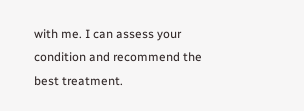with me. I can assess your condition and recommend the best treatment.